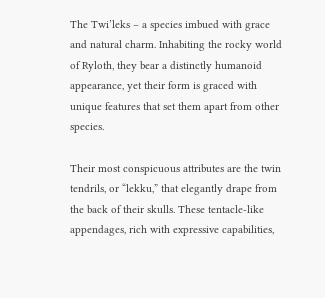The Twi’leks – a species imbued with grace and natural charm. Inhabiting the rocky world of Ryloth, they bear a distinctly humanoid appearance, yet their form is graced with unique features that set them apart from other species.

Their most conspicuous attributes are the twin tendrils, or “lekku,” that elegantly drape from the back of their skulls. These tentacle-like appendages, rich with expressive capabilities,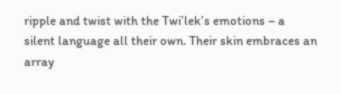ripple and twist with the Twi’lek’s emotions – a silent language all their own. Their skin embraces an array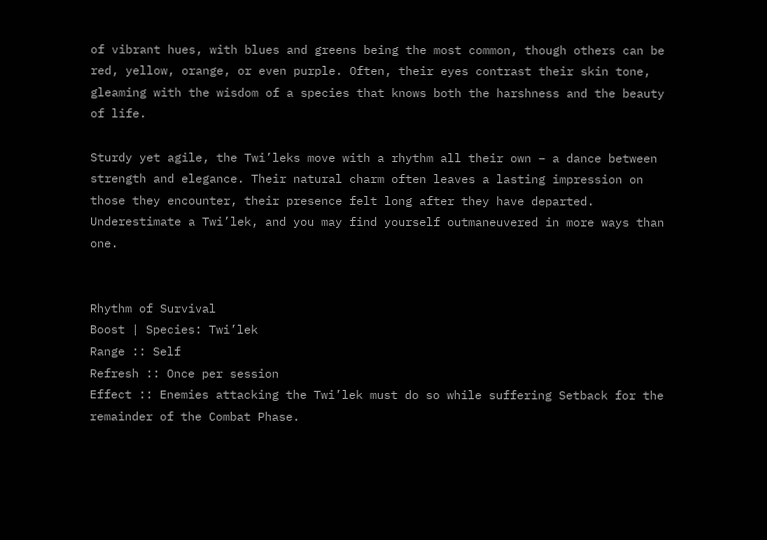of vibrant hues, with blues and greens being the most common, though others can be red, yellow, orange, or even purple. Often, their eyes contrast their skin tone, gleaming with the wisdom of a species that knows both the harshness and the beauty of life.

Sturdy yet agile, the Twi’leks move with a rhythm all their own – a dance between strength and elegance. Their natural charm often leaves a lasting impression on those they encounter, their presence felt long after they have departed. Underestimate a Twi’lek, and you may find yourself outmaneuvered in more ways than one.


Rhythm of Survival
Boost | Species: Twi’lek
Range :: Self
Refresh :: Once per session
Effect :: Enemies attacking the Twi’lek must do so while suffering Setback for the remainder of the Combat Phase.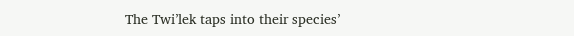The Twi’lek taps into their species’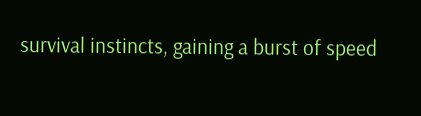survival instincts, gaining a burst of speed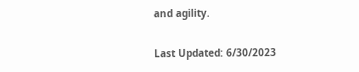and agility.

Last Updated: 6/30/2023